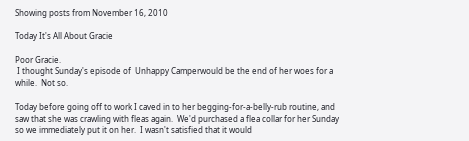Showing posts from November 16, 2010

Today It's All About Gracie

Poor Gracie.
 I thought Sunday's episode of  Unhappy Camperwould be the end of her woes for a while.  Not so.

Today before going off to work I caved in to her begging-for-a-belly-rub routine, and saw that she was crawling with fleas again.  We'd purchased a flea collar for her Sunday so we immediately put it on her.  I wasn't satisfied that it would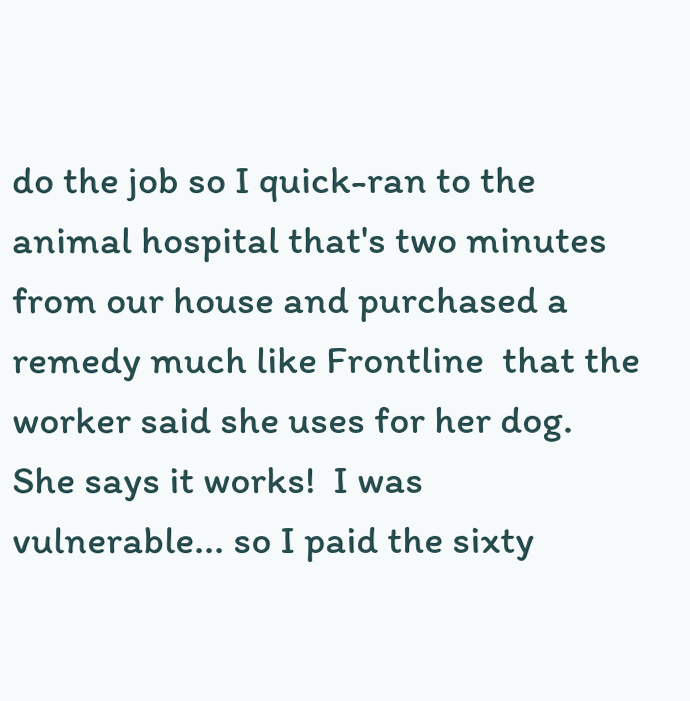do the job so I quick-ran to the animal hospital that's two minutes from our house and purchased a remedy much like Frontline  that the worker said she uses for her dog.  She says it works!  I was vulnerable... so I paid the sixty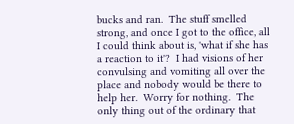bucks and ran.  The stuff smelled strong, and once I got to the office, all I could think about is, 'what if she has a reaction to it'?  I had visions of her convulsing and vomiting all over the place and nobody would be there to help her.  Worry for nothing.  The only thing out of the ordinary that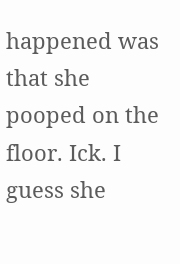happened was that she pooped on the floor. Ick. I guess she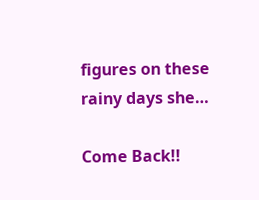figures on these rainy days she…

Come Back!!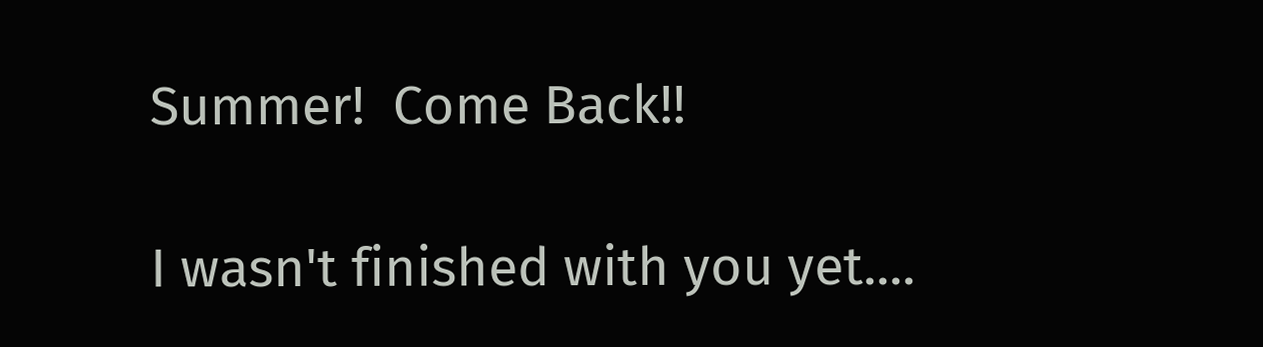Summer!  Come Back!!

I wasn't finished with you yet....